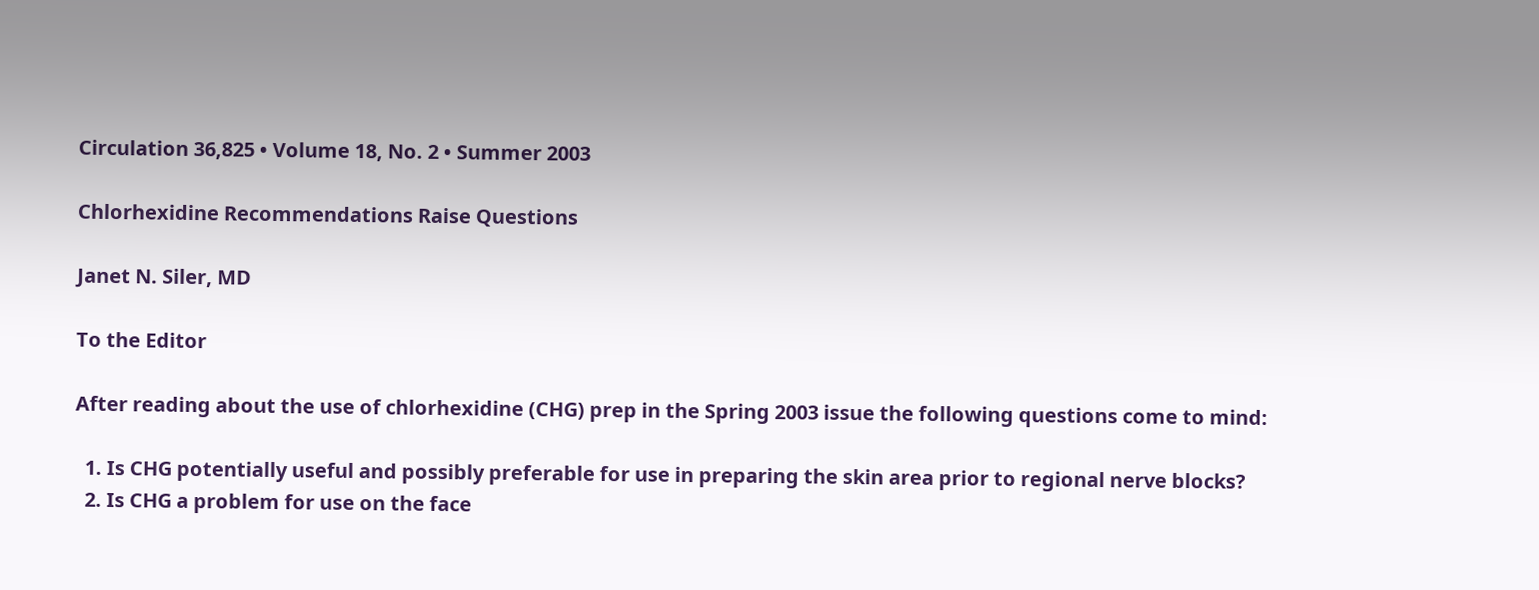Circulation 36,825 • Volume 18, No. 2 • Summer 2003

Chlorhexidine Recommendations Raise Questions

Janet N. Siler, MD

To the Editor

After reading about the use of chlorhexidine (CHG) prep in the Spring 2003 issue the following questions come to mind:

  1. Is CHG potentially useful and possibly preferable for use in preparing the skin area prior to regional nerve blocks?
  2. Is CHG a problem for use on the face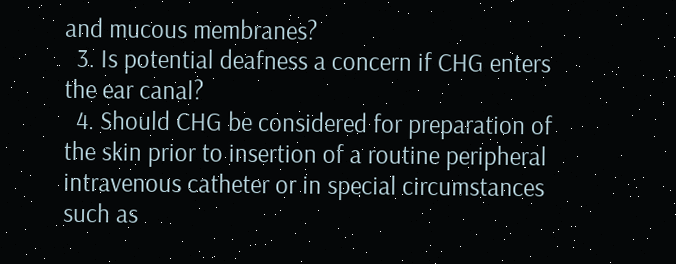and mucous membranes?
  3. Is potential deafness a concern if CHG enters the ear canal?
  4. Should CHG be considered for preparation of the skin prior to insertion of a routine peripheral intravenous catheter or in special circumstances such as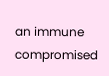an immune compromised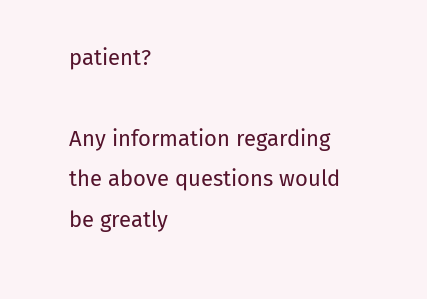patient?

Any information regarding the above questions would be greatly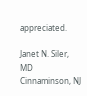appreciated.

Janet N. Siler, MD
Cinnaminson, NJ